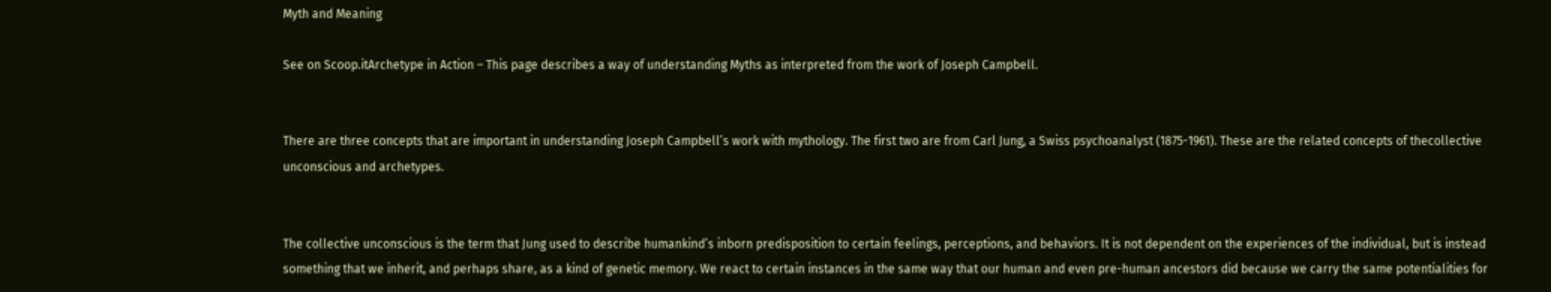Myth and Meaning

See on Scoop.itArchetype in Action – This page describes a way of understanding Myths as interpreted from the work of Joseph Campbell.


There are three concepts that are important in understanding Joseph Campbell’s work with mythology. The first two are from Carl Jung, a Swiss psychoanalyst (1875-1961). These are the related concepts of thecollective unconscious and archetypes.


The collective unconscious is the term that Jung used to describe humankind’s inborn predisposition to certain feelings, perceptions, and behaviors. It is not dependent on the experiences of the individual, but is instead something that we inherit, and perhaps share, as a kind of genetic memory. We react to certain instances in the same way that our human and even pre-human ancestors did because we carry the same potentialities for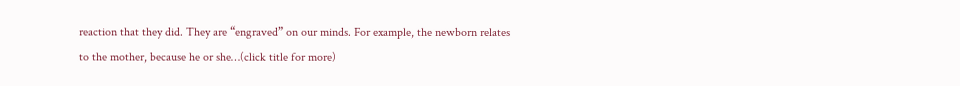reaction that they did. They are “engraved” on our minds. For example, the newborn relates to the mother, because he or she…(click title for more)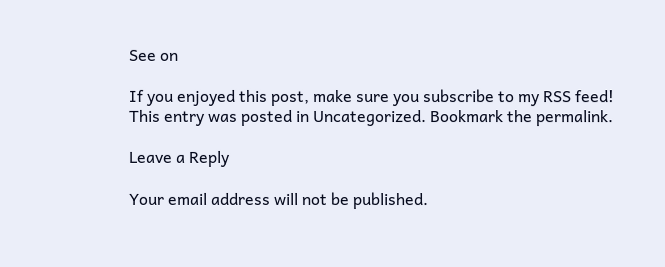See on

If you enjoyed this post, make sure you subscribe to my RSS feed!
This entry was posted in Uncategorized. Bookmark the permalink.

Leave a Reply

Your email address will not be published.